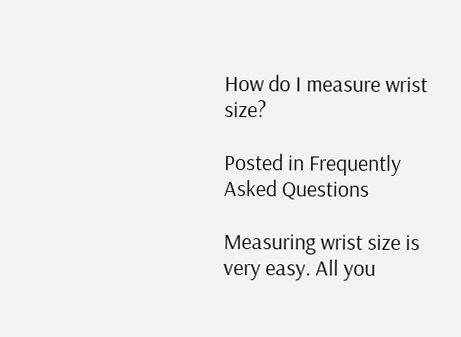How do I measure wrist size?

Posted in Frequently Asked Questions

Measuring wrist size is very easy. All you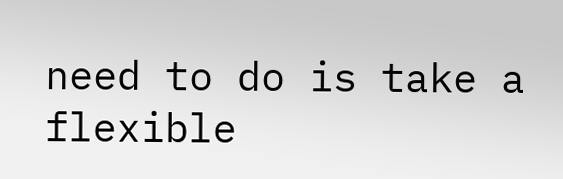need to do is take a flexible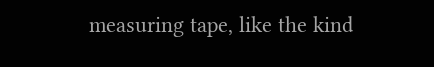measuring tape, like the kind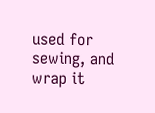used for sewing, and wrap it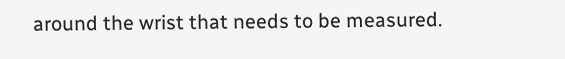around the wrist that needs to be measured.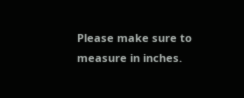Please make sure to measure in inches.